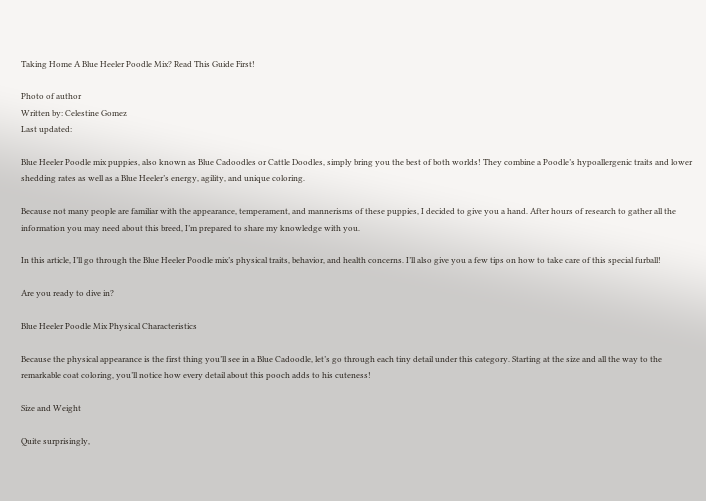Taking Home A Blue Heeler Poodle Mix? Read This Guide First!

Photo of author
Written by: Celestine Gomez
Last updated:

Blue Heeler Poodle mix puppies, also known as Blue Cadoodles or Cattle Doodles, simply bring you the best of both worlds! They combine a Poodle’s hypoallergenic traits and lower shedding rates as well as a Blue Heeler’s energy, agility, and unique coloring.

Because not many people are familiar with the appearance, temperament, and mannerisms of these puppies, I decided to give you a hand. After hours of research to gather all the information you may need about this breed, I’m prepared to share my knowledge with you.

In this article, I’ll go through the Blue Heeler Poodle mix’s physical traits, behavior, and health concerns. I’ll also give you a few tips on how to take care of this special furball!

Are you ready to dive in?

Blue Heeler Poodle Mix Physical Characteristics

Because the physical appearance is the first thing you’ll see in a Blue Cadoodle, let’s go through each tiny detail under this category. Starting at the size and all the way to the remarkable coat coloring, you’ll notice how every detail about this pooch adds to his cuteness!

Size and Weight

Quite surprisingly,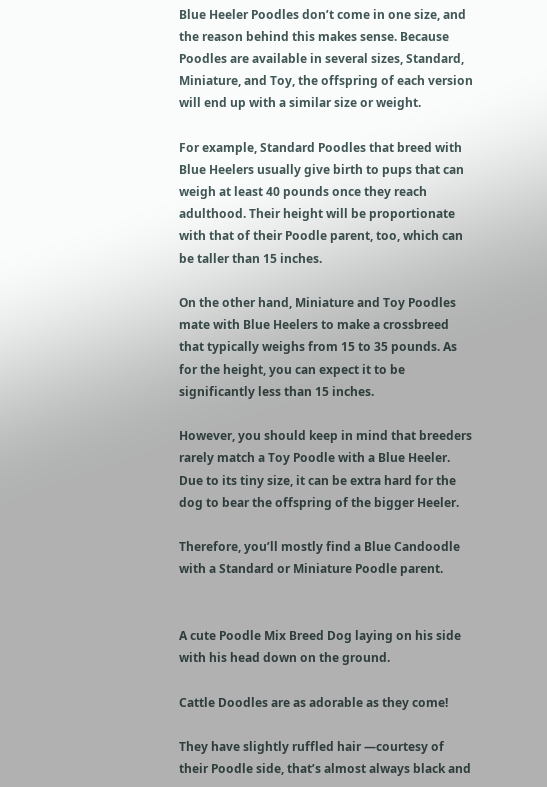Blue Heeler Poodles don’t come in one size, and the reason behind this makes sense. Because Poodles are available in several sizes, Standard, Miniature, and Toy, the offspring of each version will end up with a similar size or weight.

For example, Standard Poodles that breed with Blue Heelers usually give birth to pups that can weigh at least 40 pounds once they reach adulthood. Their height will be proportionate with that of their Poodle parent, too, which can be taller than 15 inches.

On the other hand, Miniature and Toy Poodles mate with Blue Heelers to make a crossbreed that typically weighs from 15 to 35 pounds. As for the height, you can expect it to be significantly less than 15 inches.

However, you should keep in mind that breeders rarely match a Toy Poodle with a Blue Heeler. Due to its tiny size, it can be extra hard for the dog to bear the offspring of the bigger Heeler.

Therefore, you’ll mostly find a Blue Candoodle with a Standard or Miniature Poodle parent.


A cute Poodle Mix Breed Dog laying on his side with his head down on the ground.

Cattle Doodles are as adorable as they come!

They have slightly ruffled hair —courtesy of their Poodle side, that’s almost always black and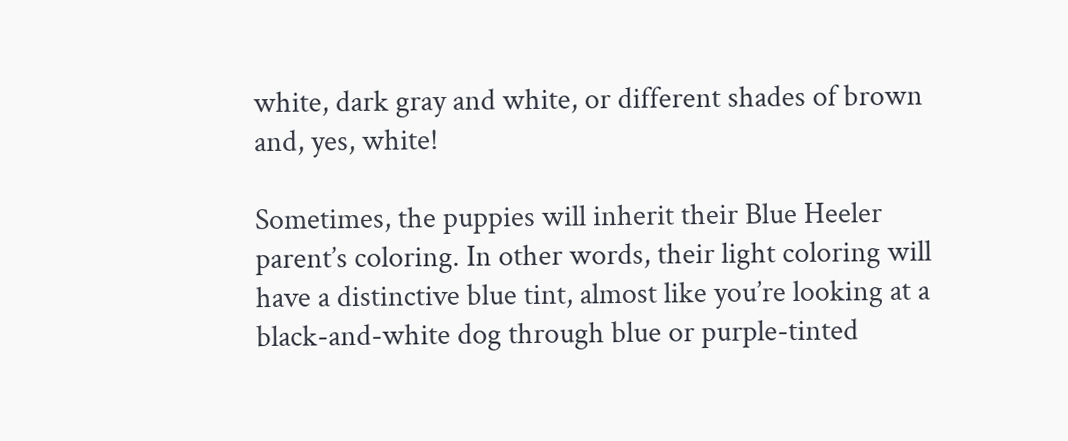white, dark gray and white, or different shades of brown and, yes, white!

Sometimes, the puppies will inherit their Blue Heeler parent’s coloring. In other words, their light coloring will have a distinctive blue tint, almost like you’re looking at a black-and-white dog through blue or purple-tinted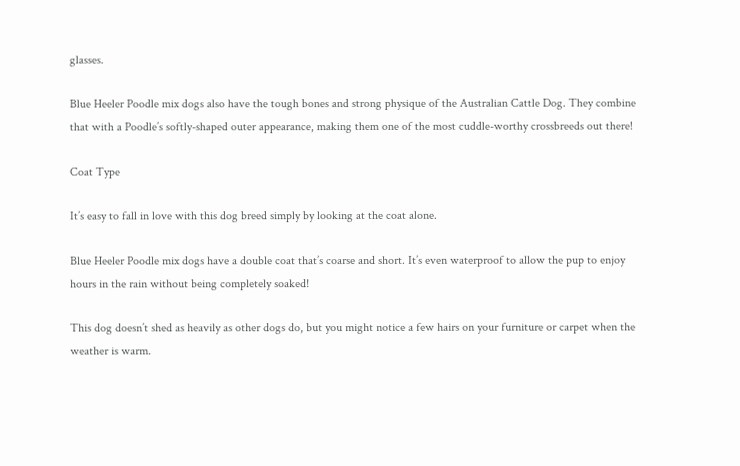glasses.

Blue Heeler Poodle mix dogs also have the tough bones and strong physique of the Australian Cattle Dog. They combine that with a Poodle’s softly-shaped outer appearance, making them one of the most cuddle-worthy crossbreeds out there!

Coat Type

It’s easy to fall in love with this dog breed simply by looking at the coat alone.

Blue Heeler Poodle mix dogs have a double coat that’s coarse and short. It’s even waterproof to allow the pup to enjoy hours in the rain without being completely soaked!

This dog doesn’t shed as heavily as other dogs do, but you might notice a few hairs on your furniture or carpet when the weather is warm.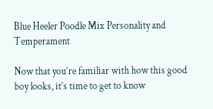Blue Heeler Poodle Mix Personality and Temperament

Now that you’re familiar with how this good boy looks, it’s time to get to know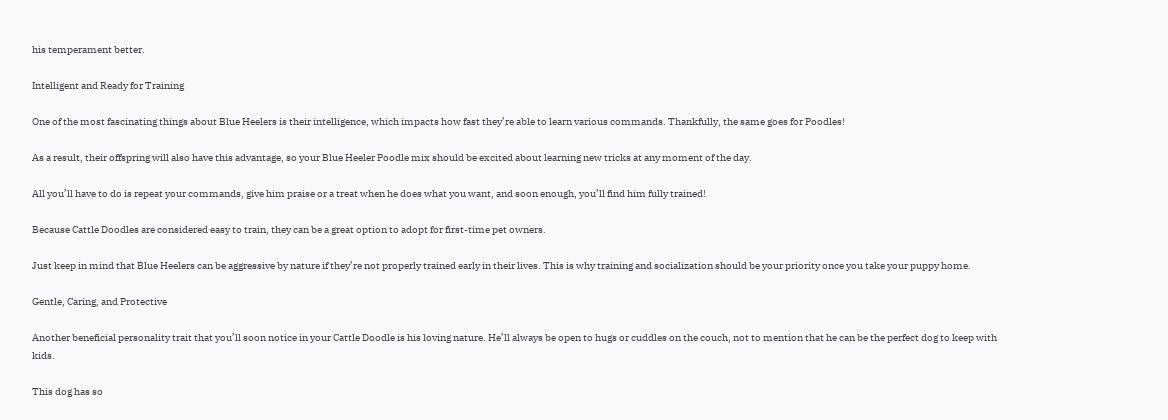his temperament better.

Intelligent and Ready for Training

One of the most fascinating things about Blue Heelers is their intelligence, which impacts how fast they’re able to learn various commands. Thankfully, the same goes for Poodles!

As a result, their offspring will also have this advantage, so your Blue Heeler Poodle mix should be excited about learning new tricks at any moment of the day.

All you’ll have to do is repeat your commands, give him praise or a treat when he does what you want, and soon enough, you’ll find him fully trained!

Because Cattle Doodles are considered easy to train, they can be a great option to adopt for first-time pet owners.

Just keep in mind that Blue Heelers can be aggressive by nature if they’re not properly trained early in their lives. This is why training and socialization should be your priority once you take your puppy home.

Gentle, Caring, and Protective

Another beneficial personality trait that you’ll soon notice in your Cattle Doodle is his loving nature. He’ll always be open to hugs or cuddles on the couch, not to mention that he can be the perfect dog to keep with kids.

This dog has so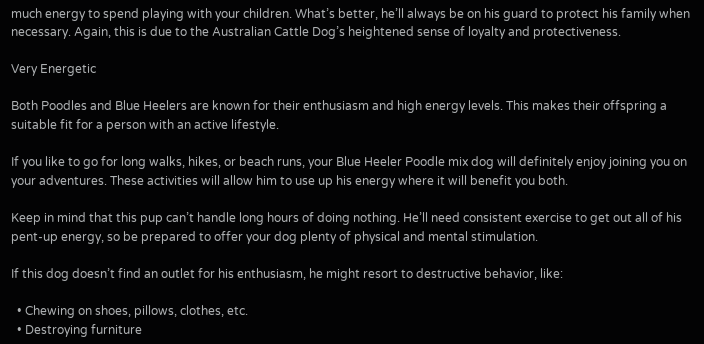much energy to spend playing with your children. What’s better, he’ll always be on his guard to protect his family when necessary. Again, this is due to the Australian Cattle Dog’s heightened sense of loyalty and protectiveness.

Very Energetic

Both Poodles and Blue Heelers are known for their enthusiasm and high energy levels. This makes their offspring a suitable fit for a person with an active lifestyle.

If you like to go for long walks, hikes, or beach runs, your Blue Heeler Poodle mix dog will definitely enjoy joining you on your adventures. These activities will allow him to use up his energy where it will benefit you both.

Keep in mind that this pup can’t handle long hours of doing nothing. He’ll need consistent exercise to get out all of his pent-up energy, so be prepared to offer your dog plenty of physical and mental stimulation.

If this dog doesn’t find an outlet for his enthusiasm, he might resort to destructive behavior, like:

  • Chewing on shoes, pillows, clothes, etc.
  • Destroying furniture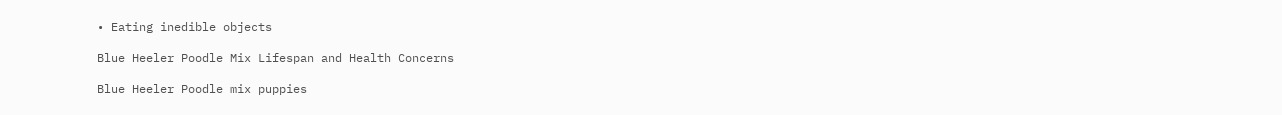• Eating inedible objects

Blue Heeler Poodle Mix Lifespan and Health Concerns

Blue Heeler Poodle mix puppies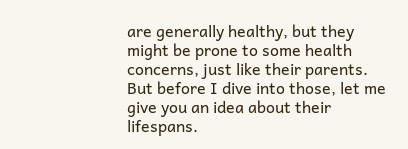are generally healthy, but they might be prone to some health concerns, just like their parents. But before I dive into those, let me give you an idea about their lifespans.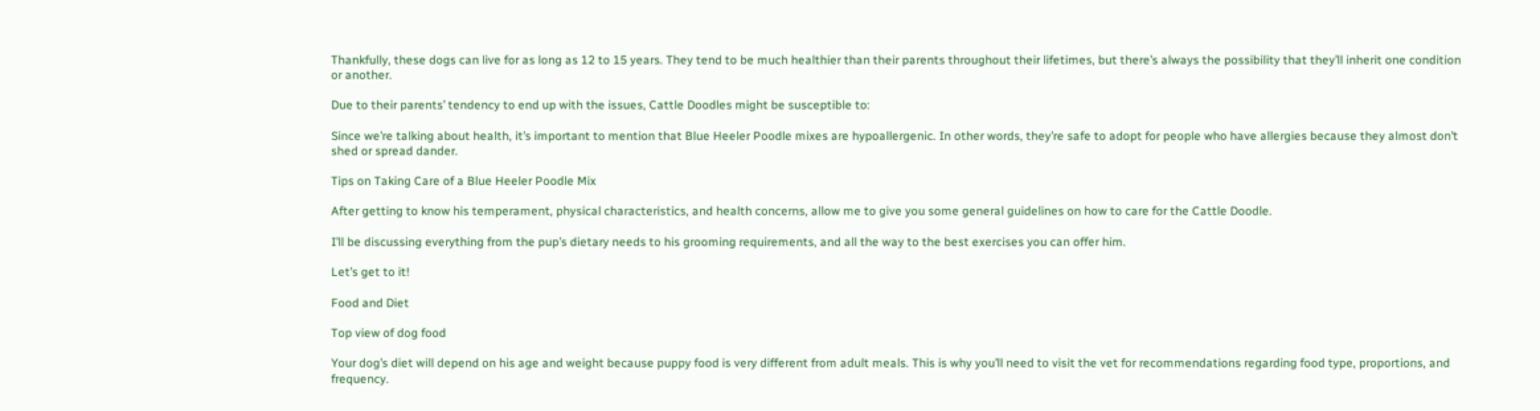Thankfully, these dogs can live for as long as 12 to 15 years. They tend to be much healthier than their parents throughout their lifetimes, but there’s always the possibility that they’ll inherit one condition or another.

Due to their parents’ tendency to end up with the issues, Cattle Doodles might be susceptible to:

Since we’re talking about health, it’s important to mention that Blue Heeler Poodle mixes are hypoallergenic. In other words, they’re safe to adopt for people who have allergies because they almost don’t shed or spread dander.

Tips on Taking Care of a Blue Heeler Poodle Mix

After getting to know his temperament, physical characteristics, and health concerns, allow me to give you some general guidelines on how to care for the Cattle Doodle.

I’ll be discussing everything from the pup’s dietary needs to his grooming requirements, and all the way to the best exercises you can offer him.

Let’s get to it!

Food and Diet

Top view of dog food

Your dog’s diet will depend on his age and weight because puppy food is very different from adult meals. This is why you’ll need to visit the vet for recommendations regarding food type, proportions, and frequency.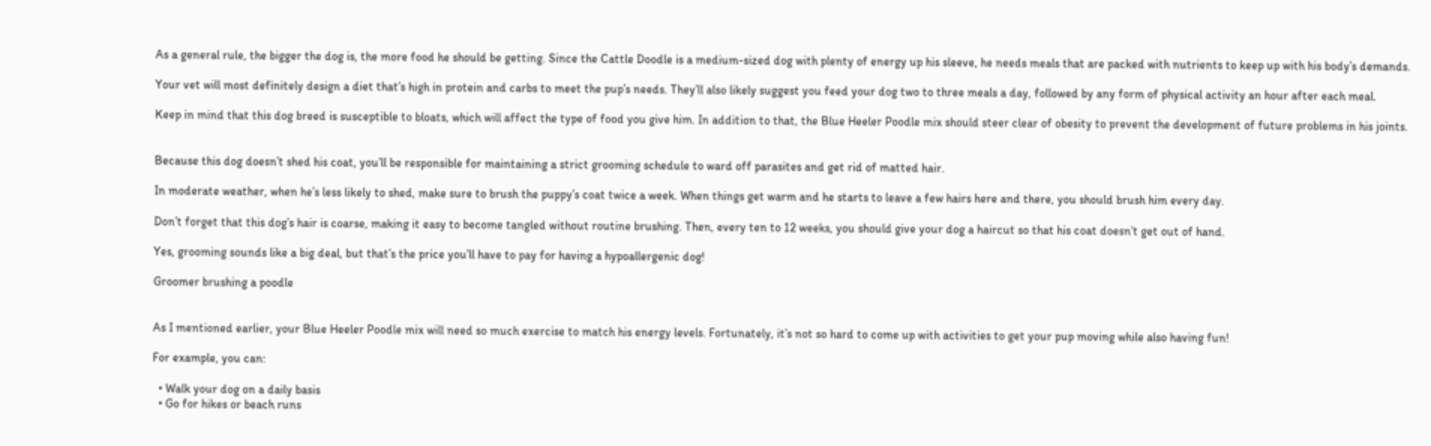As a general rule, the bigger the dog is, the more food he should be getting. Since the Cattle Doodle is a medium-sized dog with plenty of energy up his sleeve, he needs meals that are packed with nutrients to keep up with his body’s demands.

Your vet will most definitely design a diet that’s high in protein and carbs to meet the pup’s needs. They’ll also likely suggest you feed your dog two to three meals a day, followed by any form of physical activity an hour after each meal.

Keep in mind that this dog breed is susceptible to bloats, which will affect the type of food you give him. In addition to that, the Blue Heeler Poodle mix should steer clear of obesity to prevent the development of future problems in his joints.


Because this dog doesn’t shed his coat, you’ll be responsible for maintaining a strict grooming schedule to ward off parasites and get rid of matted hair.

In moderate weather, when he’s less likely to shed, make sure to brush the puppy’s coat twice a week. When things get warm and he starts to leave a few hairs here and there, you should brush him every day.

Don’t forget that this dog’s hair is coarse, making it easy to become tangled without routine brushing. Then, every ten to 12 weeks, you should give your dog a haircut so that his coat doesn’t get out of hand.

Yes, grooming sounds like a big deal, but that’s the price you’ll have to pay for having a hypoallergenic dog!

Groomer brushing a poodle


As I mentioned earlier, your Blue Heeler Poodle mix will need so much exercise to match his energy levels. Fortunately, it’s not so hard to come up with activities to get your pup moving while also having fun!

For example, you can:

  • Walk your dog on a daily basis
  • Go for hikes or beach runs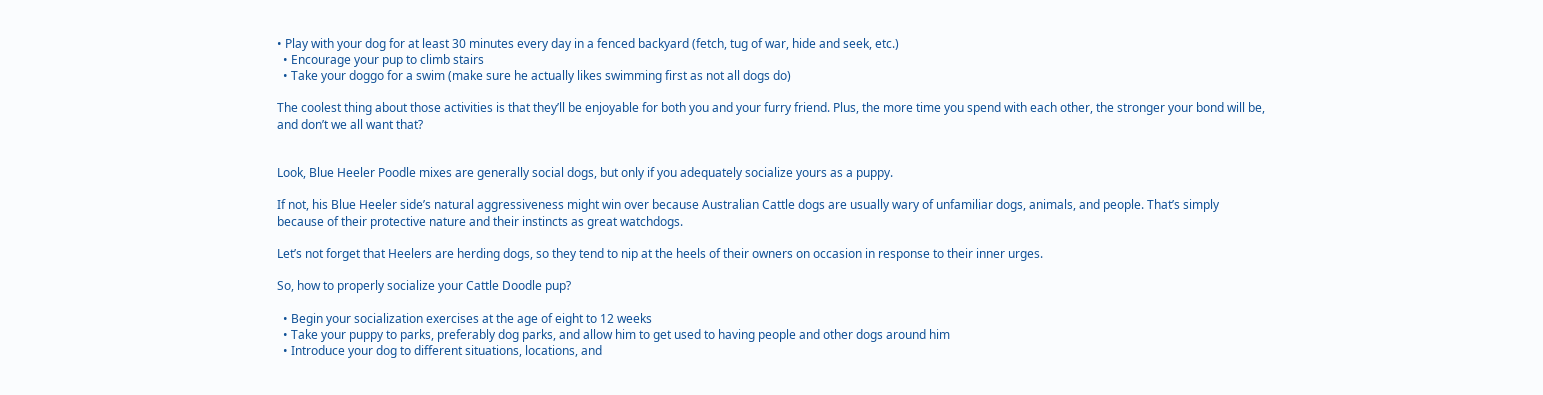• Play with your dog for at least 30 minutes every day in a fenced backyard (fetch, tug of war, hide and seek, etc.)
  • Encourage your pup to climb stairs
  • Take your doggo for a swim (make sure he actually likes swimming first as not all dogs do)

The coolest thing about those activities is that they’ll be enjoyable for both you and your furry friend. Plus, the more time you spend with each other, the stronger your bond will be, and don’t we all want that?


Look, Blue Heeler Poodle mixes are generally social dogs, but only if you adequately socialize yours as a puppy.

If not, his Blue Heeler side’s natural aggressiveness might win over because Australian Cattle dogs are usually wary of unfamiliar dogs, animals, and people. That’s simply because of their protective nature and their instincts as great watchdogs.

Let’s not forget that Heelers are herding dogs, so they tend to nip at the heels of their owners on occasion in response to their inner urges.

So, how to properly socialize your Cattle Doodle pup?

  • Begin your socialization exercises at the age of eight to 12 weeks
  • Take your puppy to parks, preferably dog parks, and allow him to get used to having people and other dogs around him
  • Introduce your dog to different situations, locations, and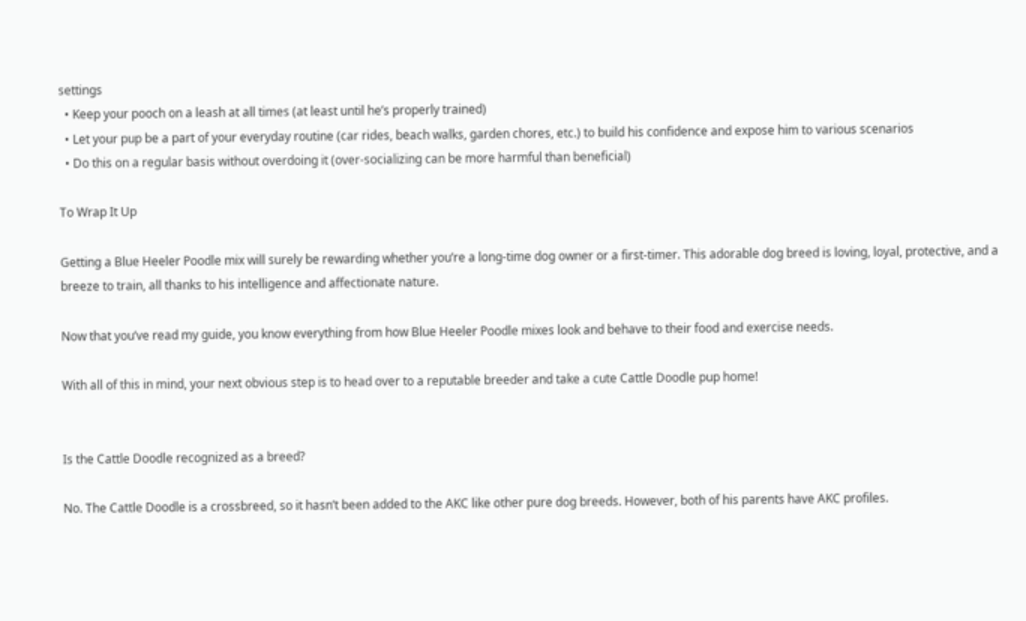settings
  • Keep your pooch on a leash at all times (at least until he’s properly trained)
  • Let your pup be a part of your everyday routine (car rides, beach walks, garden chores, etc.) to build his confidence and expose him to various scenarios
  • Do this on a regular basis without overdoing it (over-socializing can be more harmful than beneficial)

To Wrap It Up

Getting a Blue Heeler Poodle mix will surely be rewarding whether you’re a long-time dog owner or a first-timer. This adorable dog breed is loving, loyal, protective, and a breeze to train, all thanks to his intelligence and affectionate nature.

Now that you’ve read my guide, you know everything from how Blue Heeler Poodle mixes look and behave to their food and exercise needs.

With all of this in mind, your next obvious step is to head over to a reputable breeder and take a cute Cattle Doodle pup home!


Is the Cattle Doodle recognized as a breed?

No. The Cattle Doodle is a crossbreed, so it hasn’t been added to the AKC like other pure dog breeds. However, both of his parents have AKC profiles.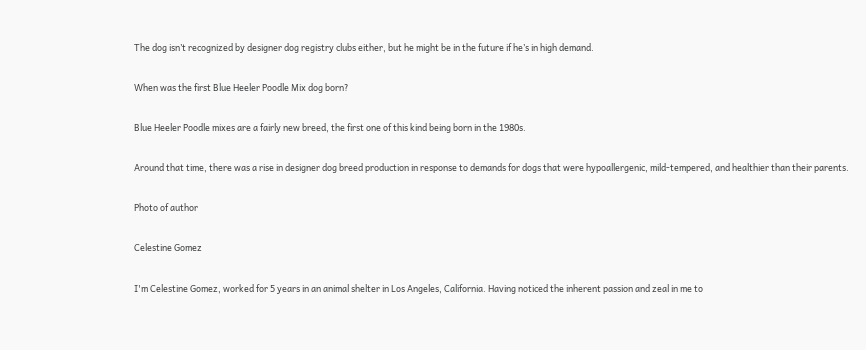The dog isn’t recognized by designer dog registry clubs either, but he might be in the future if he’s in high demand.

When was the first Blue Heeler Poodle Mix dog born?

Blue Heeler Poodle mixes are a fairly new breed, the first one of this kind being born in the 1980s.

Around that time, there was a rise in designer dog breed production in response to demands for dogs that were hypoallergenic, mild-tempered, and healthier than their parents.

Photo of author

Celestine Gomez

I'm Celestine Gomez, worked for 5 years in an animal shelter in Los Angeles, California. Having noticed the inherent passion and zeal in me to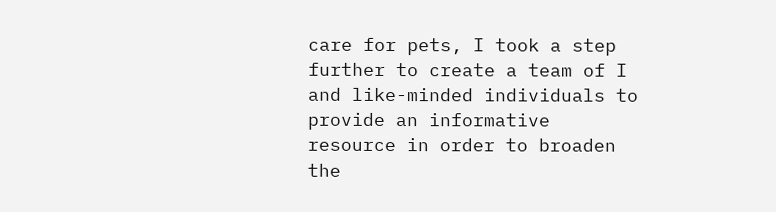care for pets, I took a step further to create a team of I and like-minded individuals to provide an informative resource in order to broaden the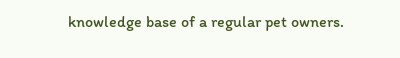knowledge base of a regular pet owners.